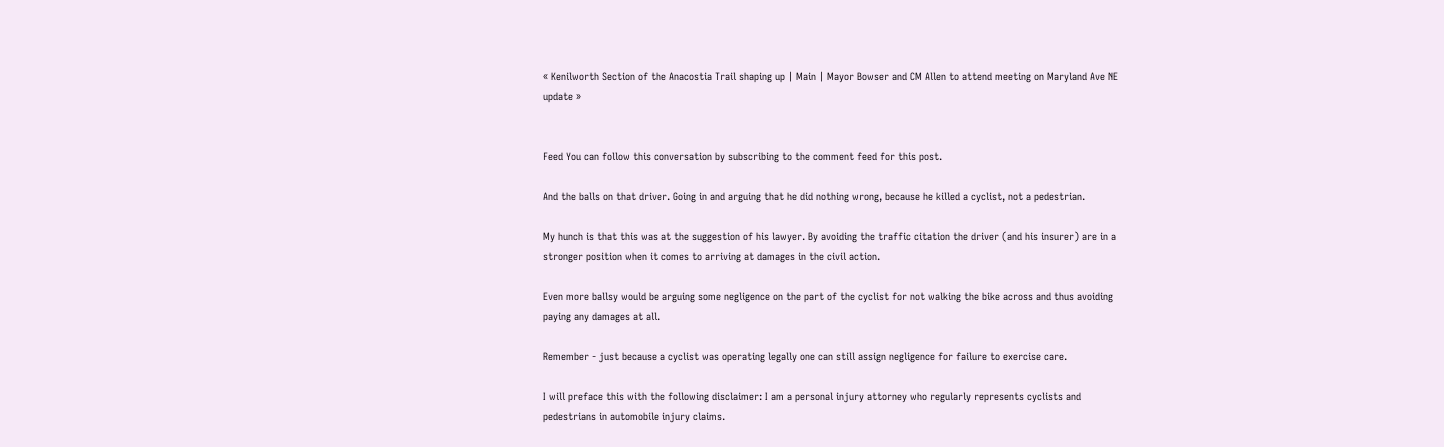« Kenilworth Section of the Anacostia Trail shaping up | Main | Mayor Bowser and CM Allen to attend meeting on Maryland Ave NE update »


Feed You can follow this conversation by subscribing to the comment feed for this post.

And the balls on that driver. Going in and arguing that he did nothing wrong, because he killed a cyclist, not a pedestrian.

My hunch is that this was at the suggestion of his lawyer. By avoiding the traffic citation the driver (and his insurer) are in a stronger position when it comes to arriving at damages in the civil action.

Even more ballsy would be arguing some negligence on the part of the cyclist for not walking the bike across and thus avoiding paying any damages at all.

Remember - just because a cyclist was operating legally one can still assign negligence for failure to exercise care.

I will preface this with the following disclaimer: I am a personal injury attorney who regularly represents cyclists and pedestrians in automobile injury claims.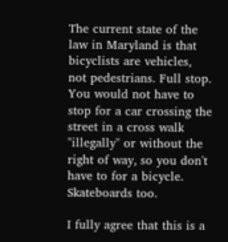The current state of the law in Maryland is that bicyclists are vehicles, not pedestrians. Full stop. You would not have to stop for a car crossing the street in a cross walk "illegally" or without the right of way, so you don't have to for a bicycle. Skateboards too.

I fully agree that this is a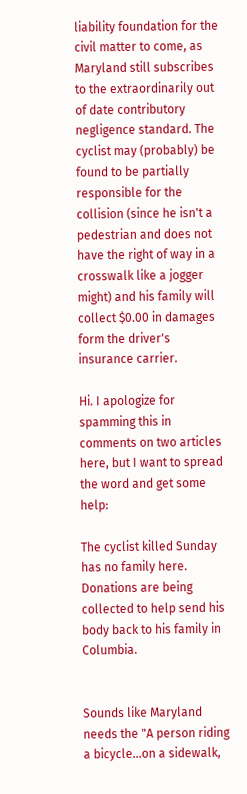liability foundation for the civil matter to come, as Maryland still subscribes to the extraordinarily out of date contributory negligence standard. The cyclist may (probably) be found to be partially responsible for the collision (since he isn't a pedestrian and does not have the right of way in a crosswalk like a jogger might) and his family will collect $0.00 in damages form the driver's insurance carrier.

Hi. I apologize for spamming this in comments on two articles here, but I want to spread the word and get some help:

The cyclist killed Sunday has no family here. Donations are being collected to help send his body back to his family in Columbia.


Sounds like Maryland needs the "A person riding a bicycle...on a sidewalk,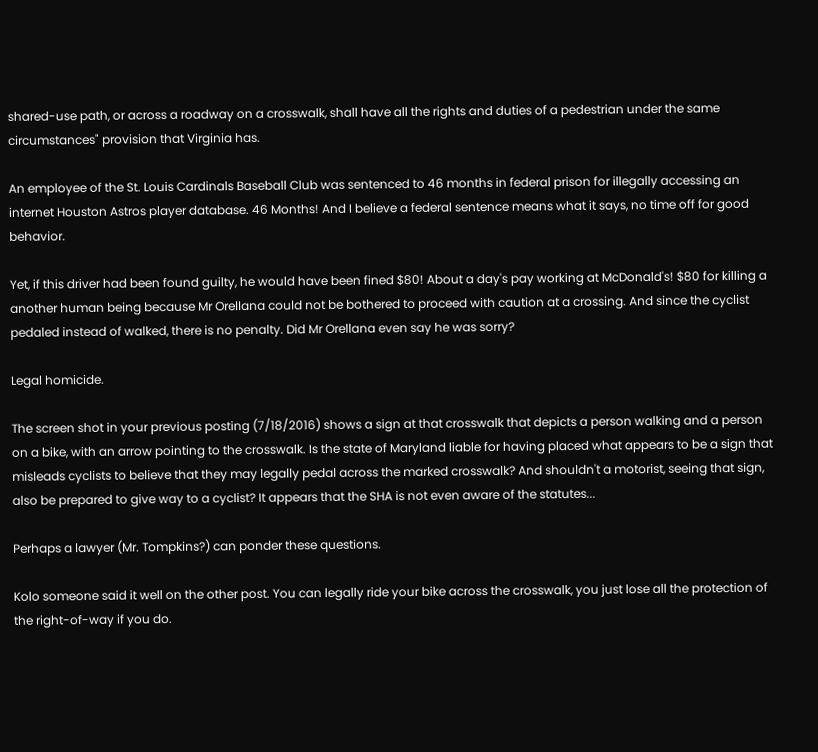shared-use path, or across a roadway on a crosswalk, shall have all the rights and duties of a pedestrian under the same circumstances" provision that Virginia has.

An employee of the St. Louis Cardinals Baseball Club was sentenced to 46 months in federal prison for illegally accessing an internet Houston Astros player database. 46 Months! And I believe a federal sentence means what it says, no time off for good behavior.

Yet, if this driver had been found guilty, he would have been fined $80! About a day's pay working at McDonald's! $80 for killing a another human being because Mr Orellana could not be bothered to proceed with caution at a crossing. And since the cyclist pedaled instead of walked, there is no penalty. Did Mr Orellana even say he was sorry?

Legal homicide.

The screen shot in your previous posting (7/18/2016) shows a sign at that crosswalk that depicts a person walking and a person on a bike, with an arrow pointing to the crosswalk. Is the state of Maryland liable for having placed what appears to be a sign that misleads cyclists to believe that they may legally pedal across the marked crosswalk? And shouldn't a motorist, seeing that sign, also be prepared to give way to a cyclist? It appears that the SHA is not even aware of the statutes...

Perhaps a lawyer (Mr. Tompkins?) can ponder these questions.

Kolo someone said it well on the other post. You can legally ride your bike across the crosswalk, you just lose all the protection of the right-of-way if you do.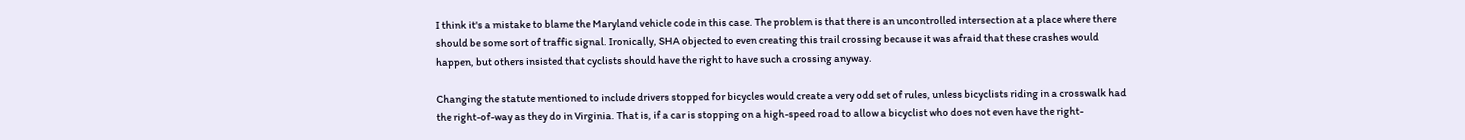I think it's a mistake to blame the Maryland vehicle code in this case. The problem is that there is an uncontrolled intersection at a place where there should be some sort of traffic signal. Ironically, SHA objected to even creating this trail crossing because it was afraid that these crashes would happen, but others insisted that cyclists should have the right to have such a crossing anyway.

Changing the statute mentioned to include drivers stopped for bicycles would create a very odd set of rules, unless bicyclists riding in a crosswalk had the right-of-way as they do in Virginia. That is, if a car is stopping on a high-speed road to allow a bicyclist who does not even have the right-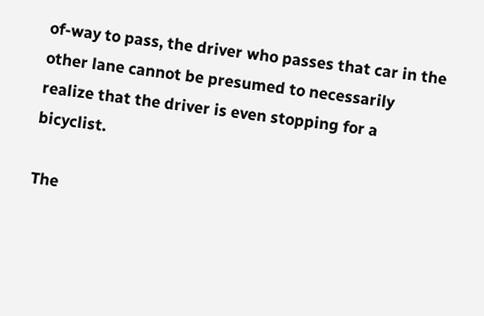of-way to pass, the driver who passes that car in the other lane cannot be presumed to necessarily realize that the driver is even stopping for a bicyclist.

The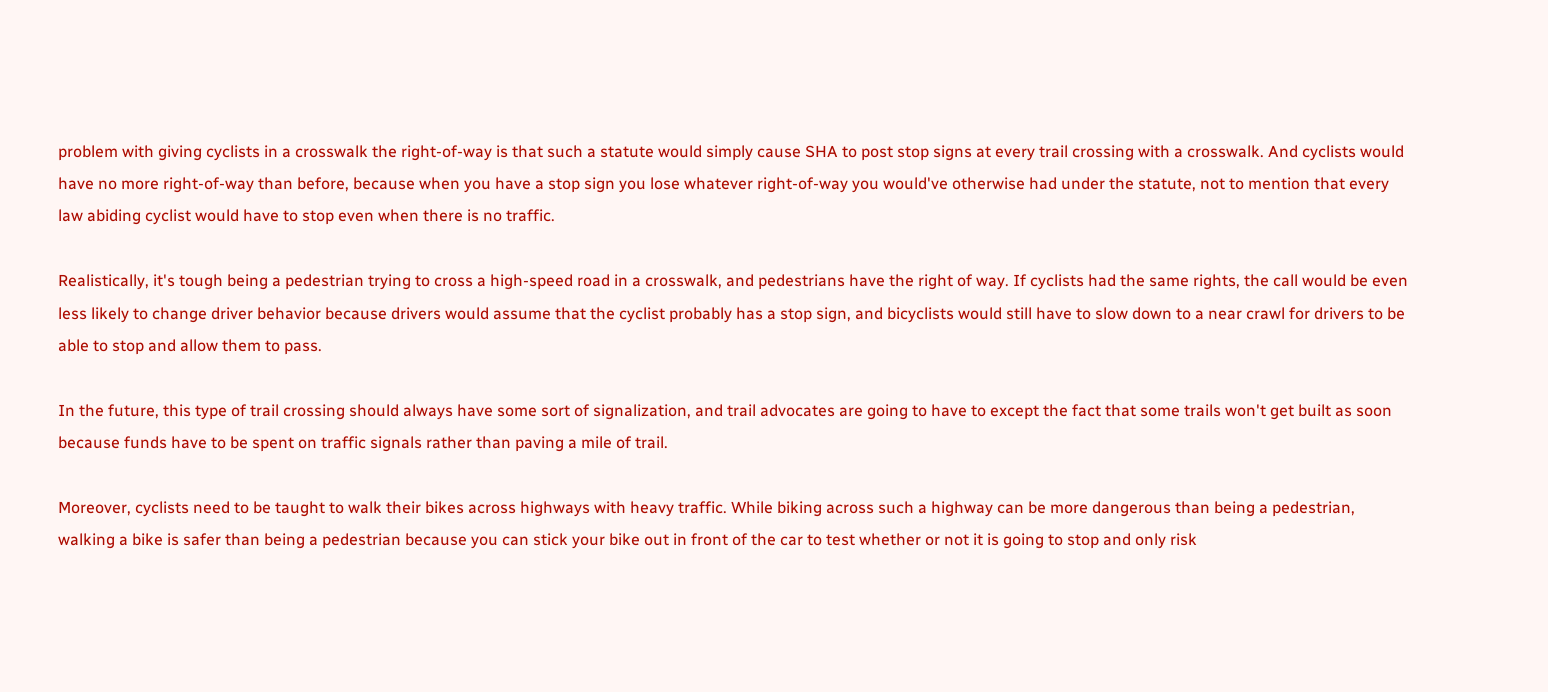problem with giving cyclists in a crosswalk the right-of-way is that such a statute would simply cause SHA to post stop signs at every trail crossing with a crosswalk. And cyclists would have no more right-of-way than before, because when you have a stop sign you lose whatever right-of-way you would've otherwise had under the statute, not to mention that every law abiding cyclist would have to stop even when there is no traffic.

Realistically, it's tough being a pedestrian trying to cross a high-speed road in a crosswalk, and pedestrians have the right of way. If cyclists had the same rights, the call would be even less likely to change driver behavior because drivers would assume that the cyclist probably has a stop sign, and bicyclists would still have to slow down to a near crawl for drivers to be able to stop and allow them to pass.

In the future, this type of trail crossing should always have some sort of signalization, and trail advocates are going to have to except the fact that some trails won't get built as soon because funds have to be spent on traffic signals rather than paving a mile of trail.

Moreover, cyclists need to be taught to walk their bikes across highways with heavy traffic. While biking across such a highway can be more dangerous than being a pedestrian, walking a bike is safer than being a pedestrian because you can stick your bike out in front of the car to test whether or not it is going to stop and only risk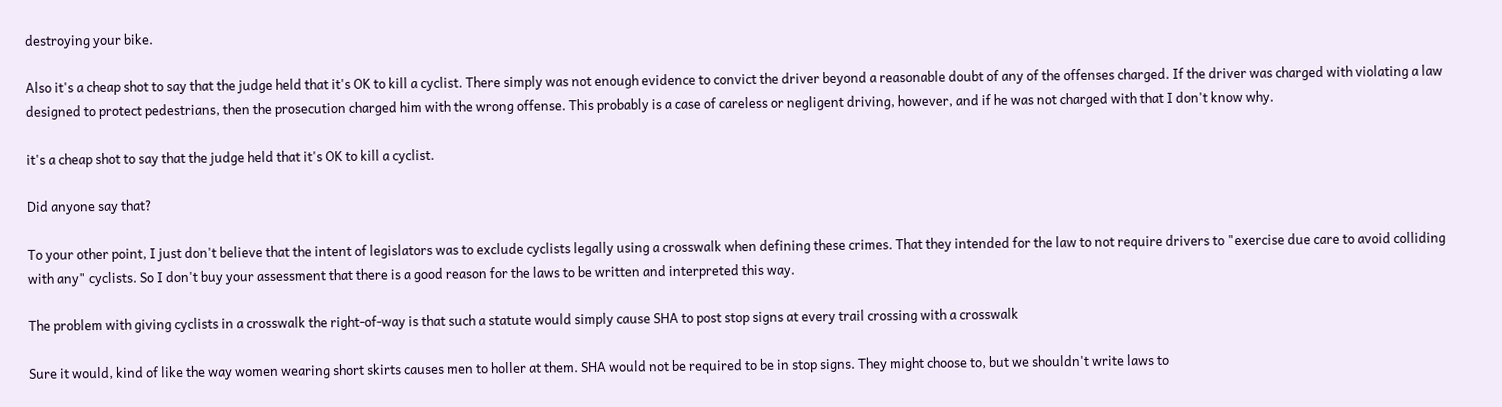destroying your bike.

Also it's a cheap shot to say that the judge held that it's OK to kill a cyclist. There simply was not enough evidence to convict the driver beyond a reasonable doubt of any of the offenses charged. If the driver was charged with violating a law designed to protect pedestrians, then the prosecution charged him with the wrong offense. This probably is a case of careless or negligent driving, however, and if he was not charged with that I don't know why.

it's a cheap shot to say that the judge held that it's OK to kill a cyclist.

Did anyone say that?

To your other point, I just don't believe that the intent of legislators was to exclude cyclists legally using a crosswalk when defining these crimes. That they intended for the law to not require drivers to "exercise due care to avoid colliding with any" cyclists. So I don't buy your assessment that there is a good reason for the laws to be written and interpreted this way.

The problem with giving cyclists in a crosswalk the right-of-way is that such a statute would simply cause SHA to post stop signs at every trail crossing with a crosswalk

Sure it would, kind of like the way women wearing short skirts causes men to holler at them. SHA would not be required to be in stop signs. They might choose to, but we shouldn't write laws to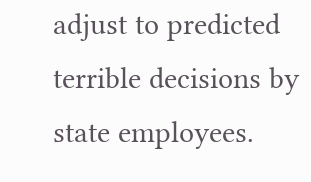adjust to predicted terrible decisions by state employees.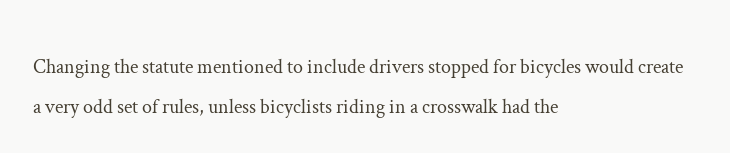Changing the statute mentioned to include drivers stopped for bicycles would create a very odd set of rules, unless bicyclists riding in a crosswalk had the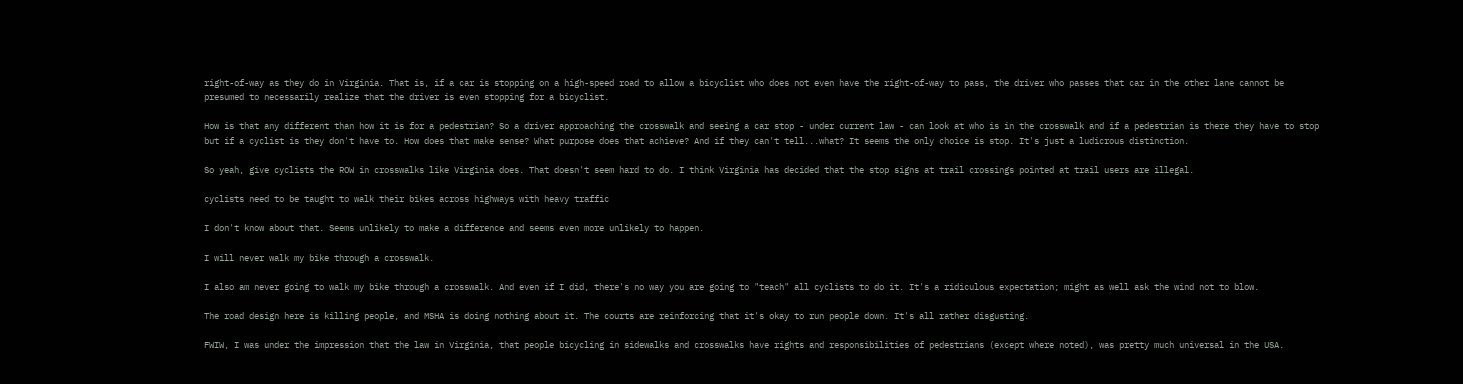right-of-way as they do in Virginia. That is, if a car is stopping on a high-speed road to allow a bicyclist who does not even have the right-of-way to pass, the driver who passes that car in the other lane cannot be presumed to necessarily realize that the driver is even stopping for a bicyclist.

How is that any different than how it is for a pedestrian? So a driver approaching the crosswalk and seeing a car stop - under current law - can look at who is in the crosswalk and if a pedestrian is there they have to stop but if a cyclist is they don't have to. How does that make sense? What purpose does that achieve? And if they can't tell...what? It seems the only choice is stop. It's just a ludicrous distinction.

So yeah, give cyclists the ROW in crosswalks like Virginia does. That doesn't seem hard to do. I think Virginia has decided that the stop signs at trail crossings pointed at trail users are illegal.

cyclists need to be taught to walk their bikes across highways with heavy traffic

I don't know about that. Seems unlikely to make a difference and seems even more unlikely to happen.

I will never walk my bike through a crosswalk.

I also am never going to walk my bike through a crosswalk. And even if I did, there's no way you are going to "teach" all cyclists to do it. It's a ridiculous expectation; might as well ask the wind not to blow.

The road design here is killing people, and MSHA is doing nothing about it. The courts are reinforcing that it's okay to run people down. It's all rather disgusting.

FWIW, I was under the impression that the law in Virginia, that people bicycling in sidewalks and crosswalks have rights and responsibilities of pedestrians (except where noted), was pretty much universal in the USA.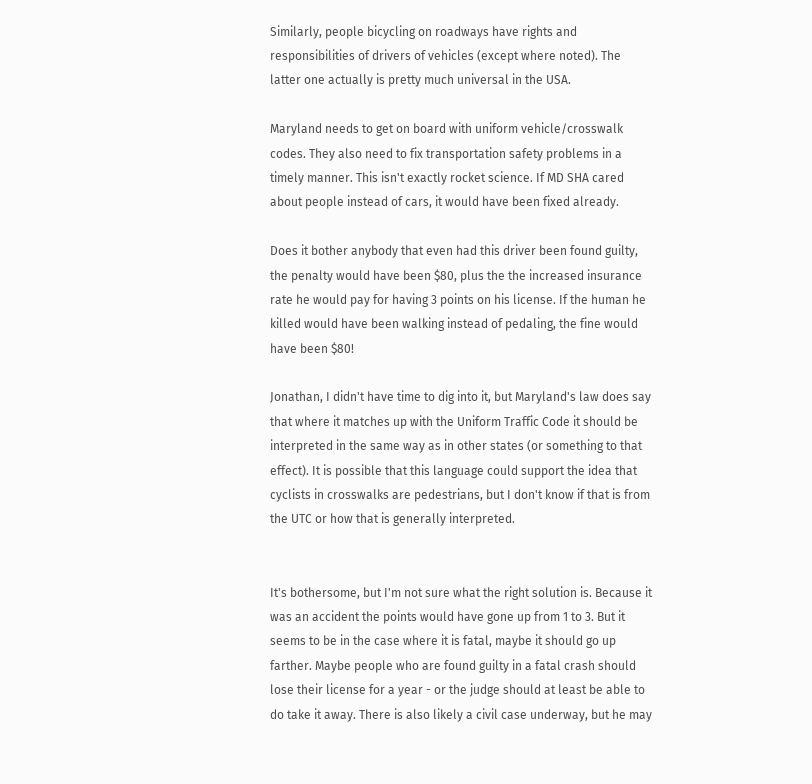Similarly, people bicycling on roadways have rights and responsibilities of drivers of vehicles (except where noted). The latter one actually is pretty much universal in the USA.

Maryland needs to get on board with uniform vehicle/crosswalk codes. They also need to fix transportation safety problems in a timely manner. This isn't exactly rocket science. If MD SHA cared about people instead of cars, it would have been fixed already.

Does it bother anybody that even had this driver been found guilty, the penalty would have been $80, plus the the increased insurance rate he would pay for having 3 points on his license. If the human he killed would have been walking instead of pedaling, the fine would have been $80!

Jonathan, I didn't have time to dig into it, but Maryland's law does say that where it matches up with the Uniform Traffic Code it should be interpreted in the same way as in other states (or something to that effect). It is possible that this language could support the idea that cyclists in crosswalks are pedestrians, but I don't know if that is from the UTC or how that is generally interpreted.


It's bothersome, but I'm not sure what the right solution is. Because it was an accident the points would have gone up from 1 to 3. But it seems to be in the case where it is fatal, maybe it should go up farther. Maybe people who are found guilty in a fatal crash should lose their license for a year - or the judge should at least be able to do take it away. There is also likely a civil case underway, but he may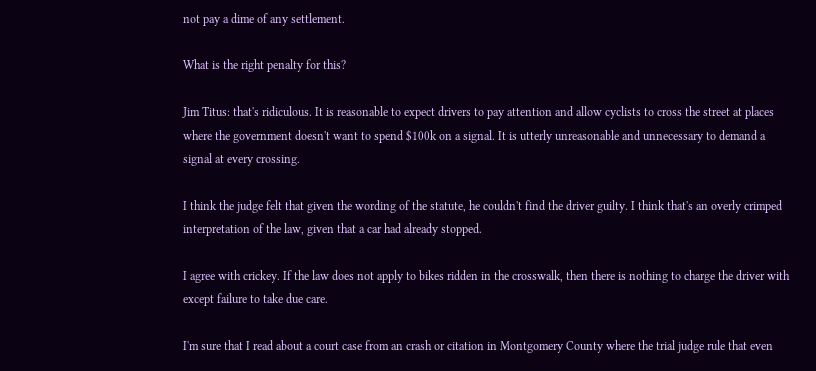not pay a dime of any settlement.

What is the right penalty for this?

Jim Titus: that's ridiculous. It is reasonable to expect drivers to pay attention and allow cyclists to cross the street at places where the government doesn't want to spend $100k on a signal. It is utterly unreasonable and unnecessary to demand a signal at every crossing.

I think the judge felt that given the wording of the statute, he couldn't find the driver guilty. I think that's an overly crimped interpretation of the law, given that a car had already stopped.

I agree with crickey. If the law does not apply to bikes ridden in the crosswalk, then there is nothing to charge the driver with except failure to take due care.

I'm sure that I read about a court case from an crash or citation in Montgomery County where the trial judge rule that even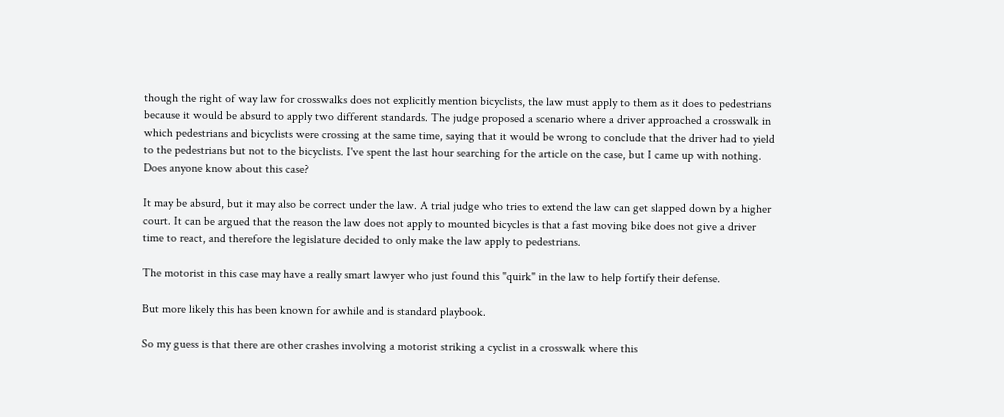though the right of way law for crosswalks does not explicitly mention bicyclists, the law must apply to them as it does to pedestrians because it would be absurd to apply two different standards. The judge proposed a scenario where a driver approached a crosswalk in which pedestrians and bicyclists were crossing at the same time, saying that it would be wrong to conclude that the driver had to yield to the pedestrians but not to the bicyclists. I've spent the last hour searching for the article on the case, but I came up with nothing. Does anyone know about this case?

It may be absurd, but it may also be correct under the law. A trial judge who tries to extend the law can get slapped down by a higher court. It can be argued that the reason the law does not apply to mounted bicycles is that a fast moving bike does not give a driver time to react, and therefore the legislature decided to only make the law apply to pedestrians.

The motorist in this case may have a really smart lawyer who just found this "quirk" in the law to help fortify their defense.

But more likely this has been known for awhile and is standard playbook.

So my guess is that there are other crashes involving a motorist striking a cyclist in a crosswalk where this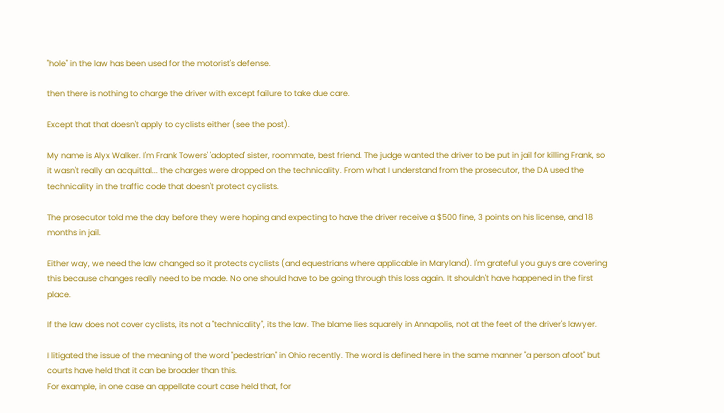"hole" in the law has been used for the motorist's defense.

then there is nothing to charge the driver with except failure to take due care.

Except that that doesn't apply to cyclists either (see the post).

My name is Alyx Walker. I'm Frank Towers' 'adopted' sister, roommate, best friend. The judge wanted the driver to be put in jail for killing Frank, so it wasn't really an acquittal... the charges were dropped on the technicality. From what I understand from the prosecutor, the DA used the technicality in the traffic code that doesn't protect cyclists.

The prosecutor told me the day before they were hoping and expecting to have the driver receive a $500 fine, 3 points on his license, and 18 months in jail.

Either way, we need the law changed so it protects cyclists (and equestrians where applicable in Maryland). I'm grateful you guys are covering this because changes really need to be made. No one should have to be going through this loss again. It shouldn't have happened in the first place.

If the law does not cover cyclists, its not a "technicality", its the law. The blame lies squarely in Annapolis, not at the feet of the driver's lawyer.

I litigated the issue of the meaning of the word "pedestrian" in Ohio recently. The word is defined here in the same manner "a person afoot" but courts have held that it can be broader than this.
For example, in one case an appellate court case held that, for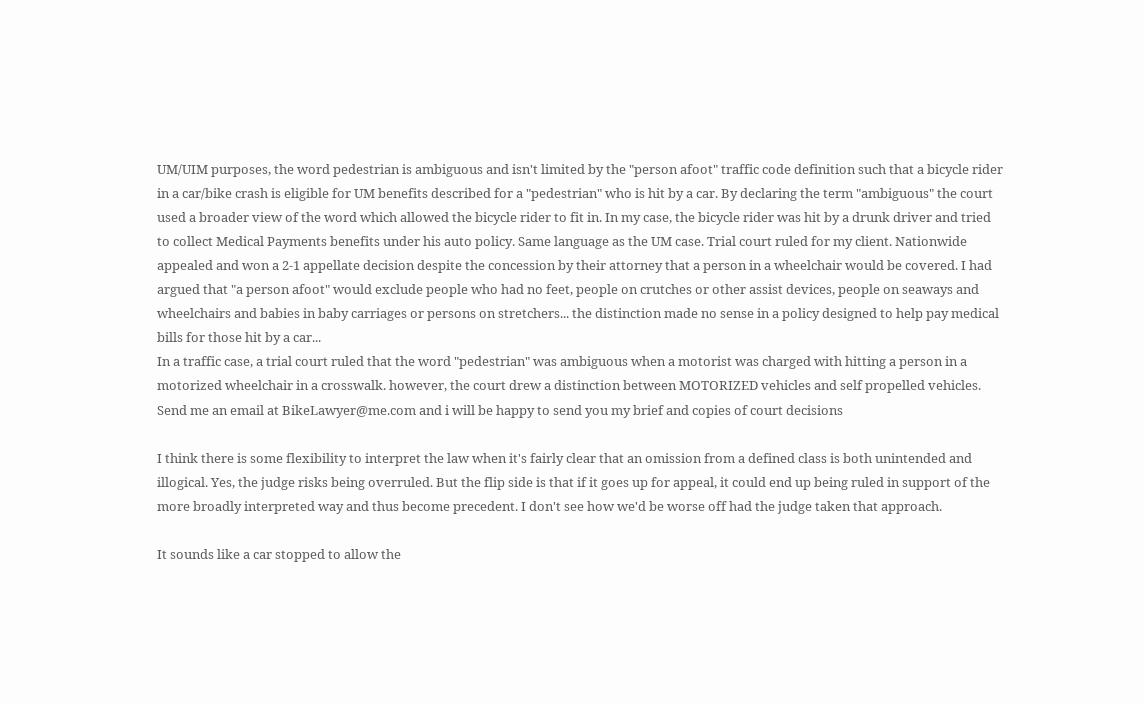UM/UIM purposes, the word pedestrian is ambiguous and isn't limited by the "person afoot" traffic code definition such that a bicycle rider in a car/bike crash is eligible for UM benefits described for a "pedestrian" who is hit by a car. By declaring the term "ambiguous" the court used a broader view of the word which allowed the bicycle rider to fit in. In my case, the bicycle rider was hit by a drunk driver and tried to collect Medical Payments benefits under his auto policy. Same language as the UM case. Trial court ruled for my client. Nationwide appealed and won a 2-1 appellate decision despite the concession by their attorney that a person in a wheelchair would be covered. I had argued that "a person afoot" would exclude people who had no feet, people on crutches or other assist devices, people on seaways and wheelchairs and babies in baby carriages or persons on stretchers... the distinction made no sense in a policy designed to help pay medical bills for those hit by a car...
In a traffic case, a trial court ruled that the word "pedestrian" was ambiguous when a motorist was charged with hitting a person in a motorized wheelchair in a crosswalk. however, the court drew a distinction between MOTORIZED vehicles and self propelled vehicles.
Send me an email at BikeLawyer@me.com and i will be happy to send you my brief and copies of court decisions

I think there is some flexibility to interpret the law when it's fairly clear that an omission from a defined class is both unintended and illogical. Yes, the judge risks being overruled. But the flip side is that if it goes up for appeal, it could end up being ruled in support of the more broadly interpreted way and thus become precedent. I don't see how we'd be worse off had the judge taken that approach.

It sounds like a car stopped to allow the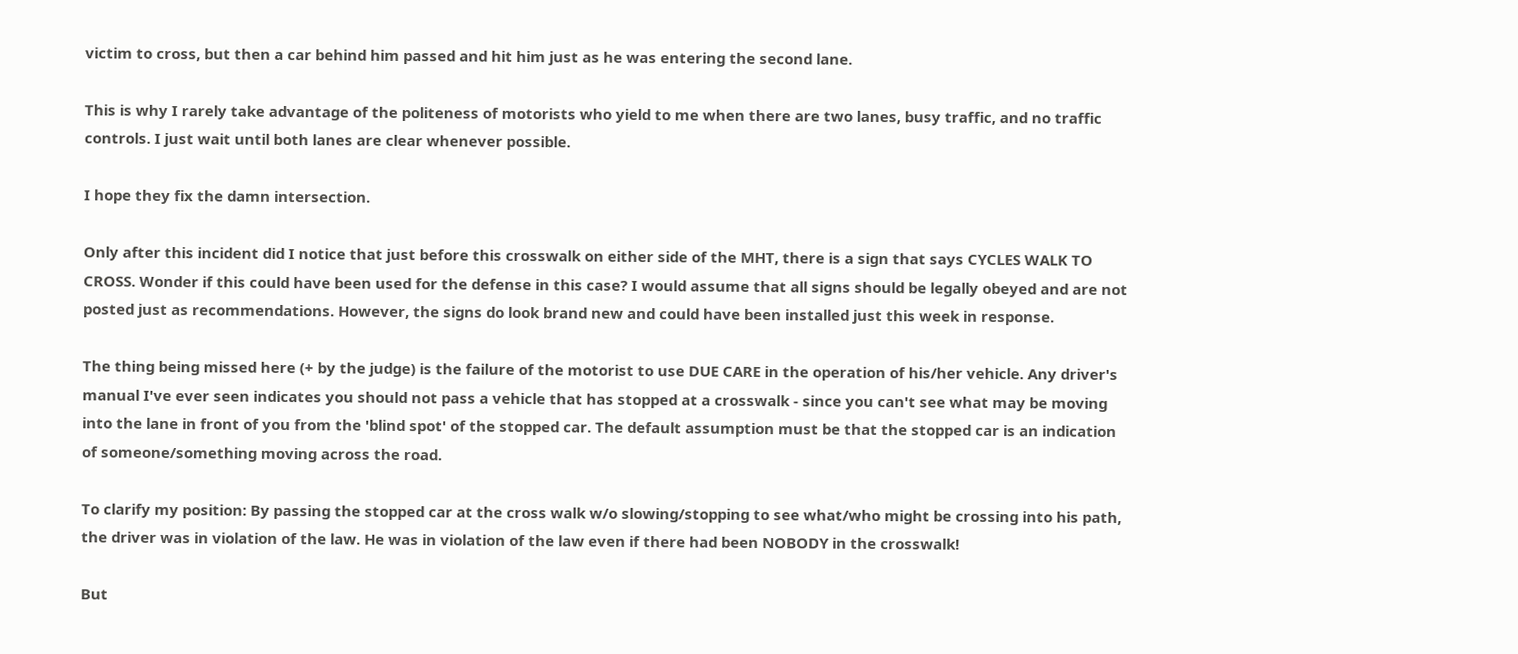victim to cross, but then a car behind him passed and hit him just as he was entering the second lane.

This is why I rarely take advantage of the politeness of motorists who yield to me when there are two lanes, busy traffic, and no traffic controls. I just wait until both lanes are clear whenever possible.

I hope they fix the damn intersection.

Only after this incident did I notice that just before this crosswalk on either side of the MHT, there is a sign that says CYCLES WALK TO CROSS. Wonder if this could have been used for the defense in this case? I would assume that all signs should be legally obeyed and are not posted just as recommendations. However, the signs do look brand new and could have been installed just this week in response.

The thing being missed here (+ by the judge) is the failure of the motorist to use DUE CARE in the operation of his/her vehicle. Any driver's manual I've ever seen indicates you should not pass a vehicle that has stopped at a crosswalk - since you can't see what may be moving into the lane in front of you from the 'blind spot' of the stopped car. The default assumption must be that the stopped car is an indication of someone/something moving across the road.

To clarify my position: By passing the stopped car at the cross walk w/o slowing/stopping to see what/who might be crossing into his path, the driver was in violation of the law. He was in violation of the law even if there had been NOBODY in the crosswalk!

But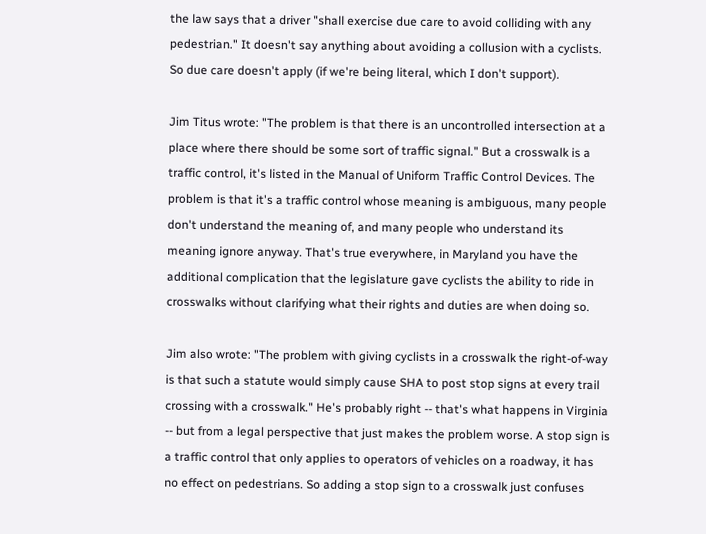the law says that a driver "shall exercise due care to avoid colliding with any pedestrian." It doesn't say anything about avoiding a collusion with a cyclists. So due care doesn't apply (if we're being literal, which I don't support).

Jim Titus wrote: "The problem is that there is an uncontrolled intersection at a place where there should be some sort of traffic signal." But a crosswalk is a traffic control, it's listed in the Manual of Uniform Traffic Control Devices. The problem is that it's a traffic control whose meaning is ambiguous, many people don't understand the meaning of, and many people who understand its meaning ignore anyway. That's true everywhere, in Maryland you have the additional complication that the legislature gave cyclists the ability to ride in crosswalks without clarifying what their rights and duties are when doing so.

Jim also wrote: "The problem with giving cyclists in a crosswalk the right-of-way is that such a statute would simply cause SHA to post stop signs at every trail crossing with a crosswalk." He's probably right -- that's what happens in Virginia -- but from a legal perspective that just makes the problem worse. A stop sign is a traffic control that only applies to operators of vehicles on a roadway, it has no effect on pedestrians. So adding a stop sign to a crosswalk just confuses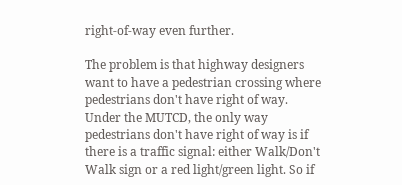right-of-way even further.

The problem is that highway designers want to have a pedestrian crossing where pedestrians don't have right of way. Under the MUTCD, the only way pedestrians don't have right of way is if there is a traffic signal: either Walk/Don't Walk sign or a red light/green light. So if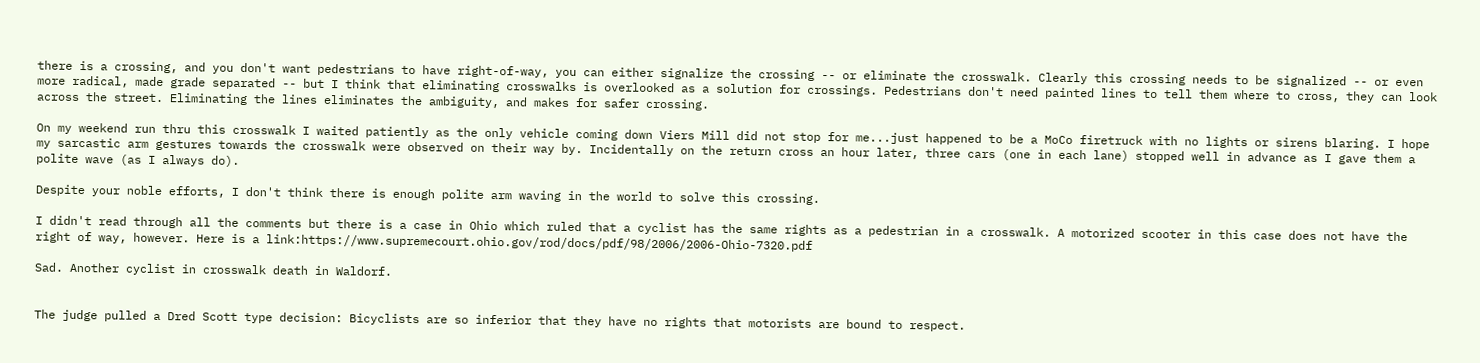there is a crossing, and you don't want pedestrians to have right-of-way, you can either signalize the crossing -- or eliminate the crosswalk. Clearly this crossing needs to be signalized -- or even more radical, made grade separated -- but I think that eliminating crosswalks is overlooked as a solution for crossings. Pedestrians don't need painted lines to tell them where to cross, they can look across the street. Eliminating the lines eliminates the ambiguity, and makes for safer crossing.

On my weekend run thru this crosswalk I waited patiently as the only vehicle coming down Viers Mill did not stop for me...just happened to be a MoCo firetruck with no lights or sirens blaring. I hope my sarcastic arm gestures towards the crosswalk were observed on their way by. Incidentally on the return cross an hour later, three cars (one in each lane) stopped well in advance as I gave them a polite wave (as I always do).

Despite your noble efforts, I don't think there is enough polite arm waving in the world to solve this crossing.

I didn't read through all the comments but there is a case in Ohio which ruled that a cyclist has the same rights as a pedestrian in a crosswalk. A motorized scooter in this case does not have the right of way, however. Here is a link:https://www.supremecourt.ohio.gov/rod/docs/pdf/98/2006/2006-Ohio-7320.pdf

Sad. Another cyclist in crosswalk death in Waldorf.


The judge pulled a Dred Scott type decision: Bicyclists are so inferior that they have no rights that motorists are bound to respect.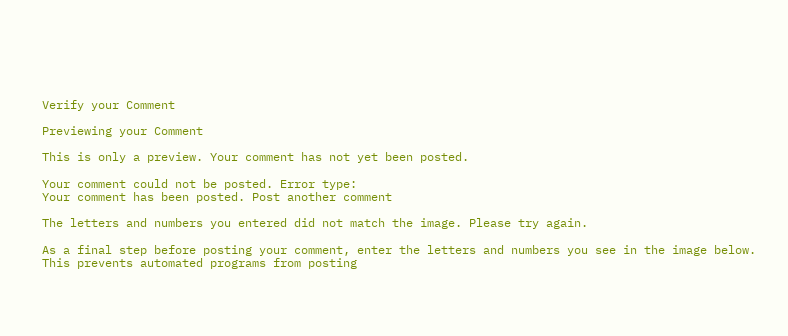Verify your Comment

Previewing your Comment

This is only a preview. Your comment has not yet been posted.

Your comment could not be posted. Error type:
Your comment has been posted. Post another comment

The letters and numbers you entered did not match the image. Please try again.

As a final step before posting your comment, enter the letters and numbers you see in the image below. This prevents automated programs from posting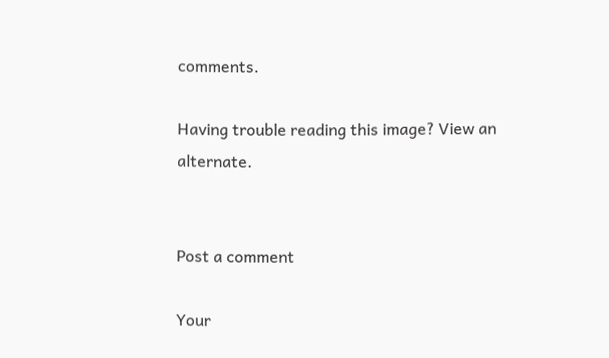comments.

Having trouble reading this image? View an alternate.


Post a comment

Your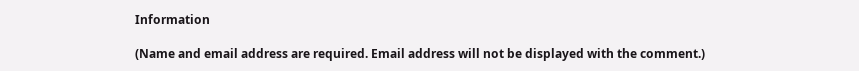Information

(Name and email address are required. Email address will not be displayed with the comment.)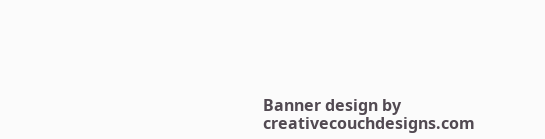Banner design by creativecouchdesigns.com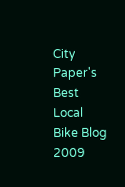City Paper's Best Local Bike Blog 2009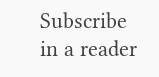Subscribe in a reader